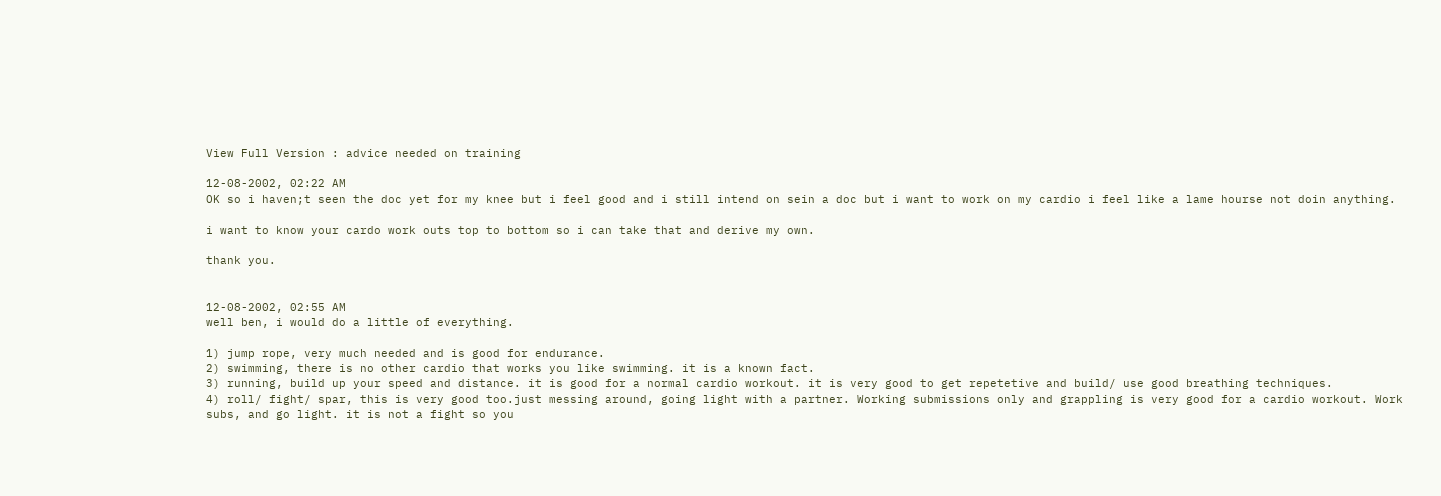View Full Version : advice needed on training

12-08-2002, 02:22 AM
OK so i haven;t seen the doc yet for my knee but i feel good and i still intend on sein a doc but i want to work on my cardio i feel like a lame hourse not doin anything.

i want to know your cardo work outs top to bottom so i can take that and derive my own.

thank you.


12-08-2002, 02:55 AM
well ben, i would do a little of everything.

1) jump rope, very much needed and is good for endurance.
2) swimming, there is no other cardio that works you like swimming. it is a known fact.
3) running, build up your speed and distance. it is good for a normal cardio workout. it is very good to get repetetive and build/ use good breathing techniques.
4) roll/ fight/ spar, this is very good too.just messing around, going light with a partner. Working submissions only and grappling is very good for a cardio workout. Work subs, and go light. it is not a fight so you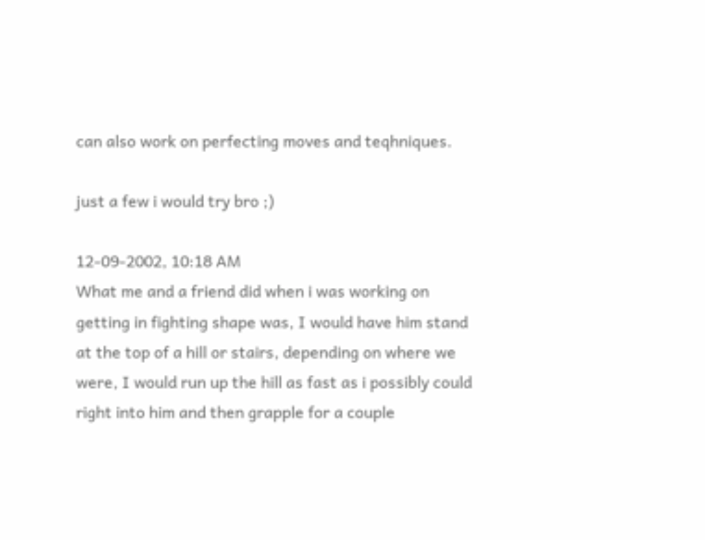can also work on perfecting moves and teqhniques.

just a few i would try bro ;)

12-09-2002, 10:18 AM
What me and a friend did when i was working on getting in fighting shape was, I would have him stand at the top of a hill or stairs, depending on where we were, I would run up the hill as fast as i possibly could right into him and then grapple for a couple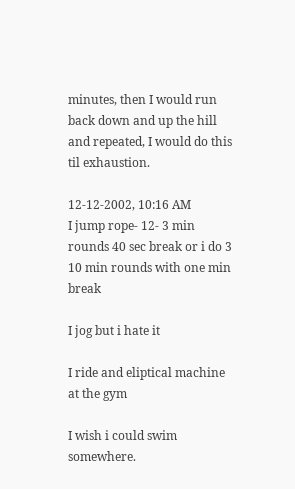minutes, then I would run back down and up the hill and repeated, I would do this til exhaustion.

12-12-2002, 10:16 AM
I jump rope- 12- 3 min rounds 40 sec break or i do 3 10 min rounds with one min break

I jog but i hate it

I ride and eliptical machine at the gym

I wish i could swim somewhere.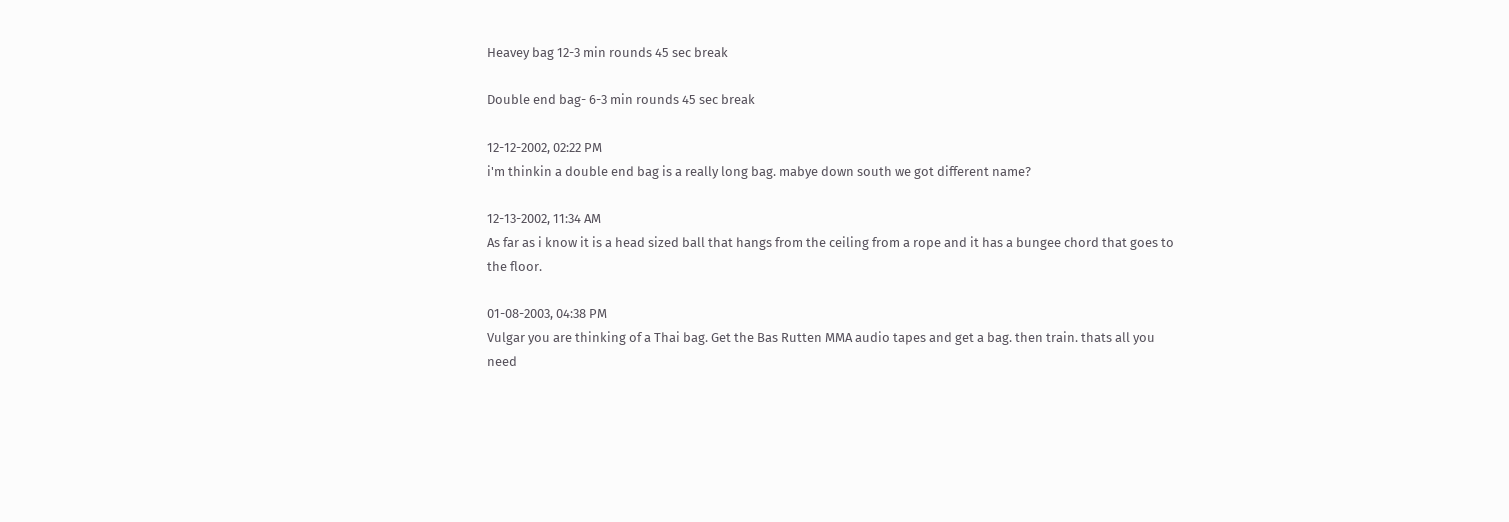Heavey bag 12-3 min rounds 45 sec break

Double end bag- 6-3 min rounds 45 sec break

12-12-2002, 02:22 PM
i'm thinkin a double end bag is a really long bag. mabye down south we got different name?

12-13-2002, 11:34 AM
As far as i know it is a head sized ball that hangs from the ceiling from a rope and it has a bungee chord that goes to the floor.

01-08-2003, 04:38 PM
Vulgar you are thinking of a Thai bag. Get the Bas Rutten MMA audio tapes and get a bag. then train. thats all you need